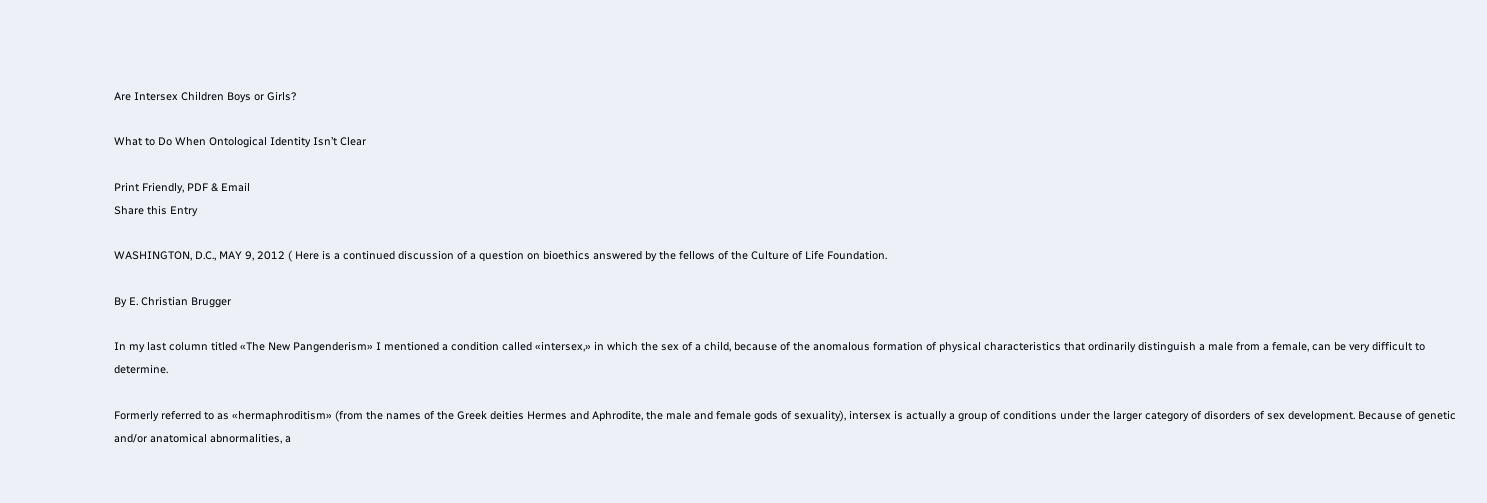Are Intersex Children Boys or Girls?

What to Do When Ontological Identity Isn’t Clear

Print Friendly, PDF & Email
Share this Entry

WASHINGTON, D.C., MAY 9, 2012 ( Here is a continued discussion of a question on bioethics answered by the fellows of the Culture of Life Foundation.

By E. Christian Brugger

In my last column titled «The New Pangenderism» I mentioned a condition called «intersex,» in which the sex of a child, because of the anomalous formation of physical characteristics that ordinarily distinguish a male from a female, can be very difficult to determine.

Formerly referred to as «hermaphroditism» (from the names of the Greek deities Hermes and Aphrodite, the male and female gods of sexuality), intersex is actually a group of conditions under the larger category of disorders of sex development. Because of genetic and/or anatomical abnormalities, a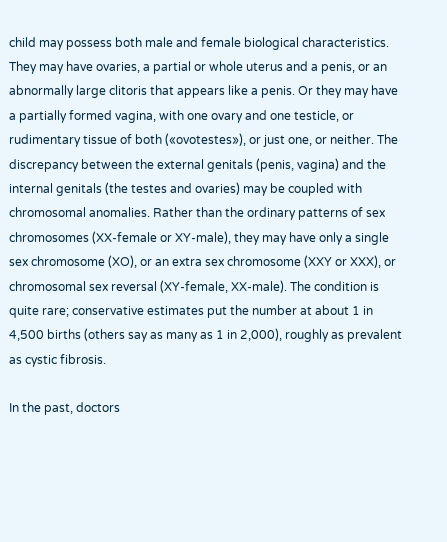child may possess both male and female biological characteristics. They may have ovaries, a partial or whole uterus and a penis, or an abnormally large clitoris that appears like a penis. Or they may have a partially formed vagina, with one ovary and one testicle, or rudimentary tissue of both («ovotestes»), or just one, or neither. The discrepancy between the external genitals (penis, vagina) and the internal genitals (the testes and ovaries) may be coupled with chromosomal anomalies. Rather than the ordinary patterns of sex chromosomes (XX-female or XY-male), they may have only a single sex chromosome (XO), or an extra sex chromosome (XXY or XXX), or chromosomal sex reversal (XY-female, XX-male). The condition is quite rare; conservative estimates put the number at about 1 in 4,500 births (others say as many as 1 in 2,000), roughly as prevalent as cystic fibrosis.

In the past, doctors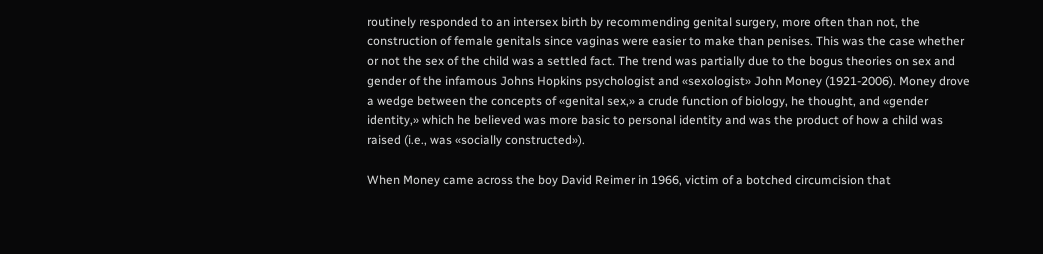routinely responded to an intersex birth by recommending genital surgery, more often than not, the construction of female genitals since vaginas were easier to make than penises. This was the case whether or not the sex of the child was a settled fact. The trend was partially due to the bogus theories on sex and gender of the infamous Johns Hopkins psychologist and «sexologist» John Money (1921-2006). Money drove a wedge between the concepts of «genital sex,» a crude function of biology, he thought, and «gender identity,» which he believed was more basic to personal identity and was the product of how a child was raised (i.e., was «socially constructed»).

When Money came across the boy David Reimer in 1966, victim of a botched circumcision that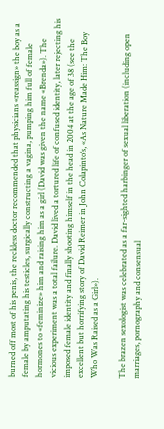burned off most of his penis, the reckless doctor recommended that physicians «reassign» the boy as a female by amputating his testicles, surgically constructing a vagina, pumping him full of female hormones to «feminize» him and raising him as a girl (David was given the name «Brenda»). The vicious experiment was a total failure. David lived a tortured life of confused identity, later rejecting his imposed female identity and finally shooting himself in the head in 2004 at the age of 38 (see the excellent but horrifying story of David Reimer in John Colapinto‘s, «As Nature Made Him: The Boy Who Was Raised as a Girl»).

The brazen sexologist was celebrated as a far-sighted harbinger of sexual liberation (including open marriages, pornography and consensual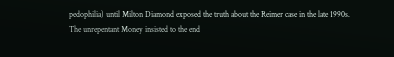pedophilia) until Milton Diamond exposed the truth about the Reimer case in the late 1990s. The unrepentant Money insisted to the end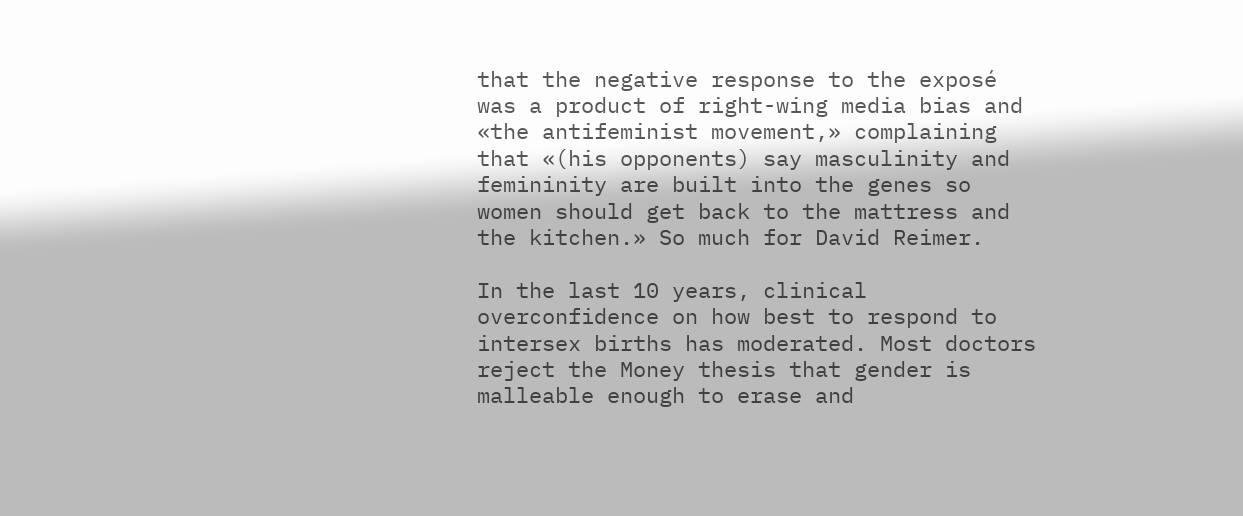that the negative response to the exposé was a product of right-wing media bias and «the antifeminist movement,» complaining that «(his opponents) say masculinity and femininity are built into the genes so women should get back to the mattress and the kitchen.» So much for David Reimer.

In the last 10 years, clinical overconfidence on how best to respond to intersex births has moderated. Most doctors reject the Money thesis that gender is malleable enough to erase and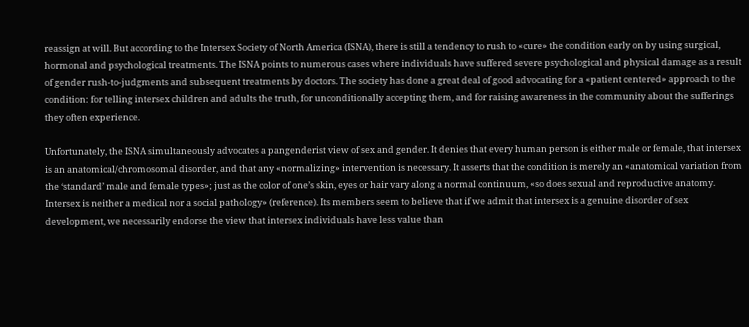reassign at will. But according to the Intersex Society of North America (ISNA), there is still a tendency to rush to «cure» the condition early on by using surgical, hormonal and psychological treatments. The ISNA points to numerous cases where individuals have suffered severe psychological and physical damage as a result of gender rush-to-judgments and subsequent treatments by doctors. The society has done a great deal of good advocating for a «patient centered» approach to the condition: for telling intersex children and adults the truth, for unconditionally accepting them, and for raising awareness in the community about the sufferings they often experience.

Unfortunately, the ISNA simultaneously advocates a pangenderist view of sex and gender. It denies that every human person is either male or female, that intersex is an anatomical/chromosomal disorder, and that any «normalizing» intervention is necessary. It asserts that the condition is merely an «anatomical variation from the ‘standard’ male and female types»; just as the color of one’s skin, eyes or hair vary along a normal continuum, «so does sexual and reproductive anatomy. Intersex is neither a medical nor a social pathology» (reference). Its members seem to believe that if we admit that intersex is a genuine disorder of sex development, we necessarily endorse the view that intersex individuals have less value than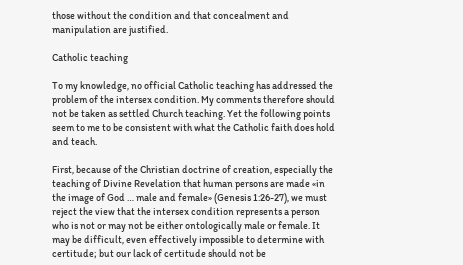those without the condition and that concealment and manipulation are justified.

Catholic teaching

To my knowledge, no official Catholic teaching has addressed the problem of the intersex condition. My comments therefore should not be taken as settled Church teaching. Yet the following points seem to me to be consistent with what the Catholic faith does hold and teach.

First, because of the Christian doctrine of creation, especially the teaching of Divine Revelation that human persons are made «in the image of God … male and female» (Genesis 1:26-27), we must reject the view that the intersex condition represents a person who is not or may not be either ontologically male or female. It may be difficult, even effectively impossible to determine with certitude; but our lack of certitude should not be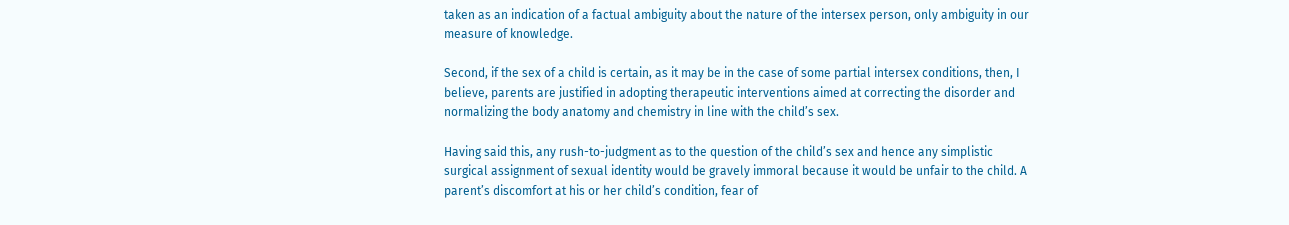taken as an indication of a factual ambiguity about the nature of the intersex person, only ambiguity in our measure of knowledge.

Second, if the sex of a child is certain, as it may be in the case of some partial intersex conditions, then, I believe, parents are justified in adopting therapeutic interventions aimed at correcting the disorder and normalizing the body anatomy and chemistry in line with the child’s sex.

Having said this, any rush-to-judgment as to the question of the child’s sex and hence any simplistic surgical assignment of sexual identity would be gravely immoral because it would be unfair to the child. A parent’s discomfort at his or her child’s condition, fear of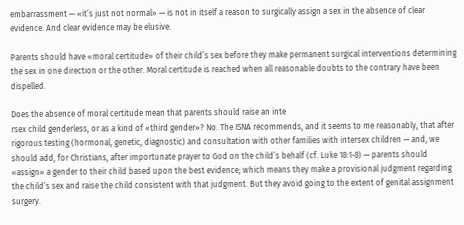embarrassment — «it’s just not normal» — is not in itself a reason to surgically assign a sex in the absence of clear evidence. And clear evidence may be elusive.

Parents should have «moral certitude» of their child’s sex before they make permanent surgical interventions determining the sex in one direction or the other. Moral certitude is reached when all reasonable doubts to the contrary have been dispelled.

Does the absence of moral certitude mean that parents should raise an inte
rsex child genderless, or as a kind of «third gender»? No. The ISNA recommends, and it seems to me reasonably, that after rigorous testing (hormonal, genetic, diagnostic) and consultation with other families with intersex children — and, we should add, for Christians, after importunate prayer to God on the child’s behalf (cf. Luke 18:1-8) — parents should «assign» a gender to their child based upon the best evidence; which means they make a provisional judgment regarding the child’s sex and raise the child consistent with that judgment. But they avoid going to the extent of genital assignment surgery.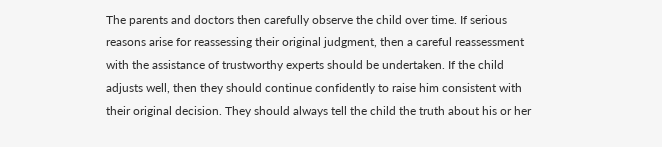The parents and doctors then carefully observe the child over time. If serious reasons arise for reassessing their original judgment, then a careful reassessment with the assistance of trustworthy experts should be undertaken. If the child adjusts well, then they should continue confidently to raise him consistent with their original decision. They should always tell the child the truth about his or her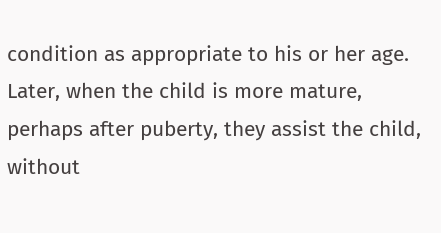condition as appropriate to his or her age. Later, when the child is more mature, perhaps after puberty, they assist the child, without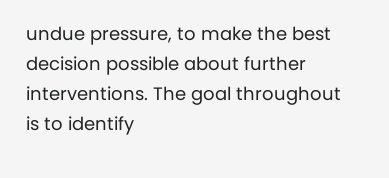undue pressure, to make the best decision possible about further interventions. The goal throughout is to identify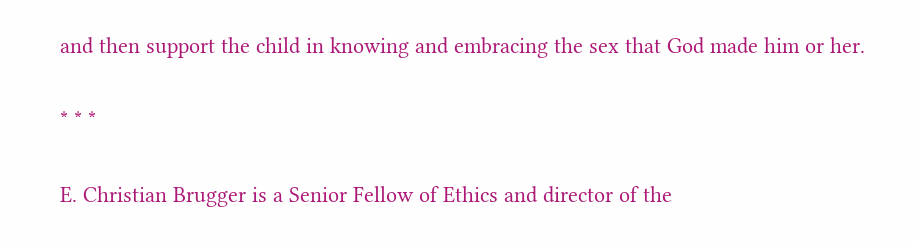and then support the child in knowing and embracing the sex that God made him or her.

* * *

E. Christian Brugger is a Senior Fellow of Ethics and director of the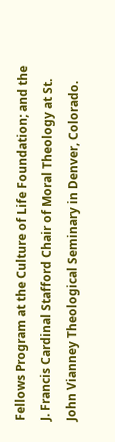Fellows Program at the Culture of Life Foundation; and the J. Francis Cardinal Stafford Chair of Moral Theology at St. John Vianney Theological Seminary in Denver, Colorado.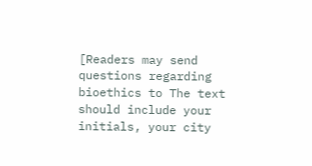[Readers may send questions regarding bioethics to The text should include your initials, your city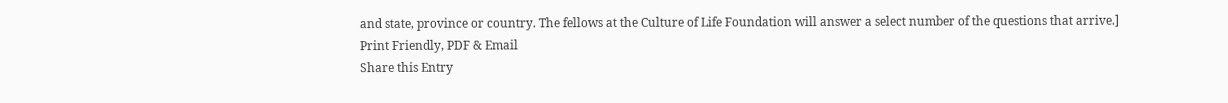and state, province or country. The fellows at the Culture of Life Foundation will answer a select number of the questions that arrive.]
Print Friendly, PDF & Email
Share this Entry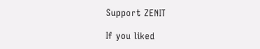Support ZENIT

If you liked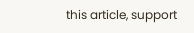this article, support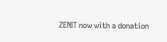ZENIT now with a donation